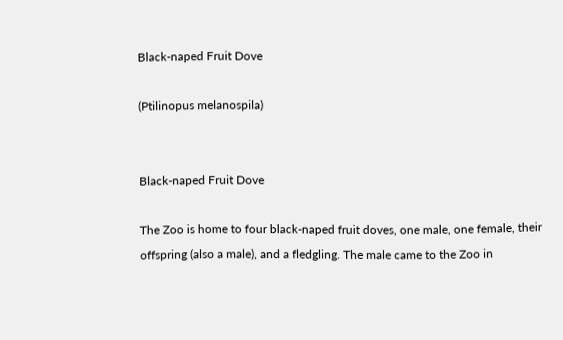Black-naped Fruit Dove

(Ptilinopus melanospila)


Black-naped Fruit Dove

The Zoo is home to four black-naped fruit doves, one male, one female, their offspring (also a male), and a fledgling. The male came to the Zoo in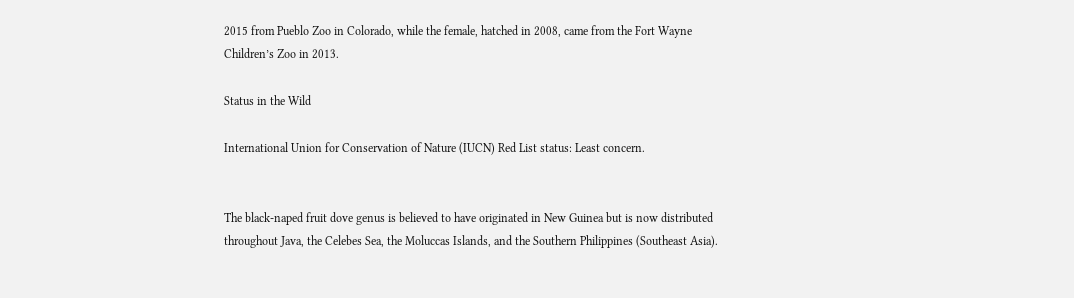2015 from Pueblo Zoo in Colorado, while the female, hatched in 2008, came from the Fort Wayne Children’s Zoo in 2013.

Status in the Wild

International Union for Conservation of Nature (IUCN) Red List status: Least concern.


The black-naped fruit dove genus is believed to have originated in New Guinea but is now distributed throughout Java, the Celebes Sea, the Moluccas Islands, and the Southern Philippines (Southeast Asia).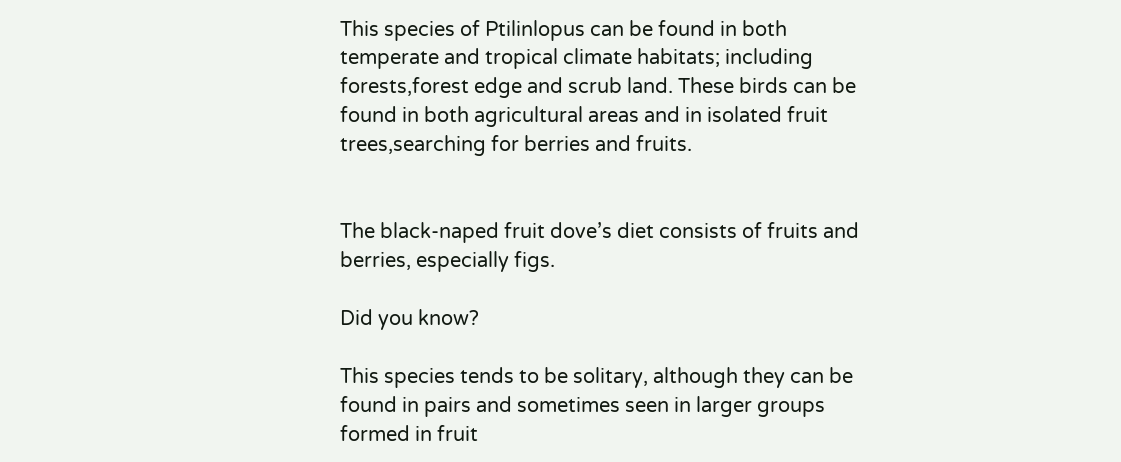This species of Ptilinlopus can be found in both temperate and tropical climate habitats; including forests,forest edge and scrub land. These birds can be found in both agricultural areas and in isolated fruit trees,searching for berries and fruits.


The black-naped fruit dove’s diet consists of fruits and berries, especially figs.

Did you know?

This species tends to be solitary, although they can be found in pairs and sometimes seen in larger groups formed in fruit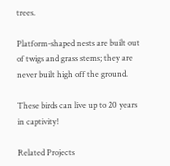trees.

Platform-shaped nests are built out of twigs and grass stems; they are never built high off the ground.

These birds can live up to 20 years in captivity!

Related Projects